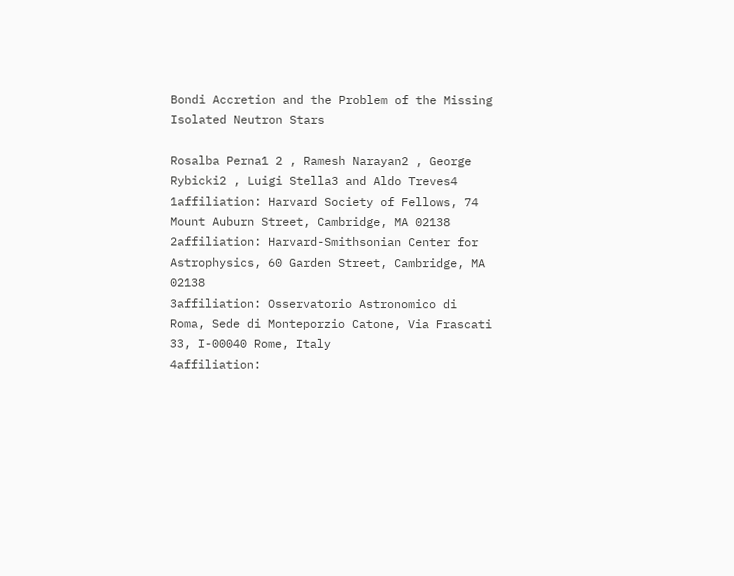Bondi Accretion and the Problem of the Missing Isolated Neutron Stars

Rosalba Perna1 2 , Ramesh Narayan2 , George Rybicki2 , Luigi Stella3 and Aldo Treves4
1affiliation: Harvard Society of Fellows, 74 Mount Auburn Street, Cambridge, MA 02138
2affiliation: Harvard-Smithsonian Center for Astrophysics, 60 Garden Street, Cambridge, MA 02138
3affiliation: Osservatorio Astronomico di Roma, Sede di Monteporzio Catone, Via Frascati 33, I-00040 Rome, Italy
4affiliation: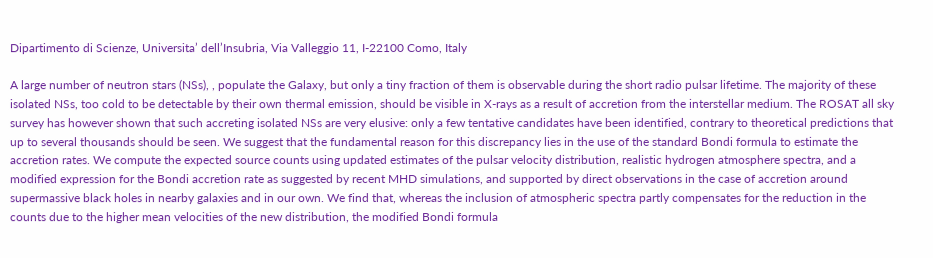Dipartimento di Scienze, Universita’ dell’Insubria, Via Valleggio 11, I-22100 Como, Italy

A large number of neutron stars (NSs), , populate the Galaxy, but only a tiny fraction of them is observable during the short radio pulsar lifetime. The majority of these isolated NSs, too cold to be detectable by their own thermal emission, should be visible in X-rays as a result of accretion from the interstellar medium. The ROSAT all sky survey has however shown that such accreting isolated NSs are very elusive: only a few tentative candidates have been identified, contrary to theoretical predictions that up to several thousands should be seen. We suggest that the fundamental reason for this discrepancy lies in the use of the standard Bondi formula to estimate the accretion rates. We compute the expected source counts using updated estimates of the pulsar velocity distribution, realistic hydrogen atmosphere spectra, and a modified expression for the Bondi accretion rate as suggested by recent MHD simulations, and supported by direct observations in the case of accretion around supermassive black holes in nearby galaxies and in our own. We find that, whereas the inclusion of atmospheric spectra partly compensates for the reduction in the counts due to the higher mean velocities of the new distribution, the modified Bondi formula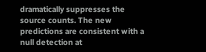dramatically suppresses the source counts. The new predictions are consistent with a null detection at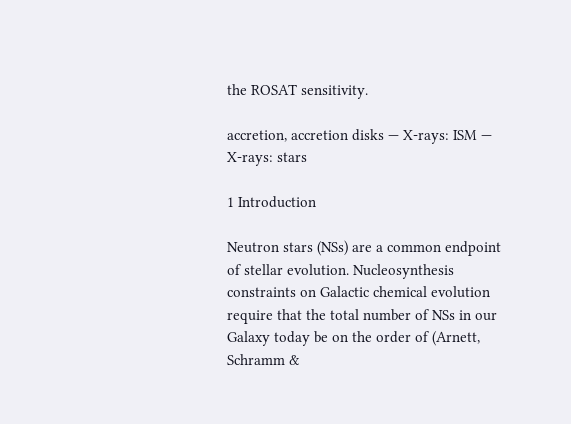the ROSAT sensitivity.

accretion, accretion disks — X-rays: ISM — X-rays: stars

1 Introduction

Neutron stars (NSs) are a common endpoint of stellar evolution. Nucleosynthesis constraints on Galactic chemical evolution require that the total number of NSs in our Galaxy today be on the order of (Arnett, Schramm &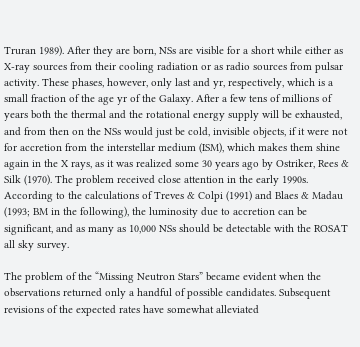Truran 1989). After they are born, NSs are visible for a short while either as X-ray sources from their cooling radiation or as radio sources from pulsar activity. These phases, however, only last and yr, respectively, which is a small fraction of the age yr of the Galaxy. After a few tens of millions of years both the thermal and the rotational energy supply will be exhausted, and from then on the NSs would just be cold, invisible objects, if it were not for accretion from the interstellar medium (ISM), which makes them shine again in the X rays, as it was realized some 30 years ago by Ostriker, Rees & Silk (1970). The problem received close attention in the early 1990s. According to the calculations of Treves & Colpi (1991) and Blaes & Madau (1993; BM in the following), the luminosity due to accretion can be significant, and as many as 10,000 NSs should be detectable with the ROSAT all sky survey.

The problem of the “Missing Neutron Stars” became evident when the observations returned only a handful of possible candidates. Subsequent revisions of the expected rates have somewhat alleviated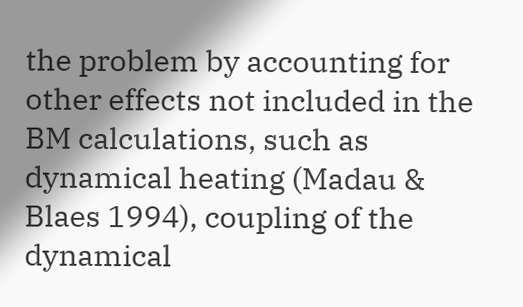the problem by accounting for other effects not included in the BM calculations, such as dynamical heating (Madau & Blaes 1994), coupling of the dynamical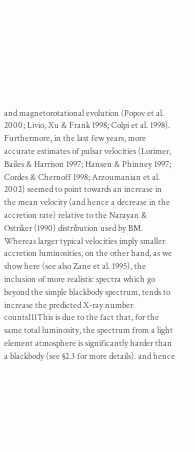and magnetorotational evolution (Popov et al. 2000; Livio, Xu & Frank 1998; Colpi et al. 1998). Furthermore, in the last few years, more accurate estimates of pulsar velocities (Lorimer, Bailes & Harrison 1997; Hansen & Phinney 1997; Cordes & Chernoff 1998; Arzoumanian et al. 2002) seemed to point towards an increase in the mean velocity (and hence a decrease in the accretion rate) relative to the Narayan & Ostriker (1990) distribution used by BM. Whereas larger typical velocities imply smaller accretion luminosities, on the other hand, as we show here (see also Zane et al. 1995), the inclusion of more realistic spectra which go beyond the simple blackbody spectrum, tends to increase the predicted X-ray number counts111This is due to the fact that, for the same total luminosity, the spectrum from a light element atmosphere is significantly harder than a blackbody (see §2.3 for more details). and hence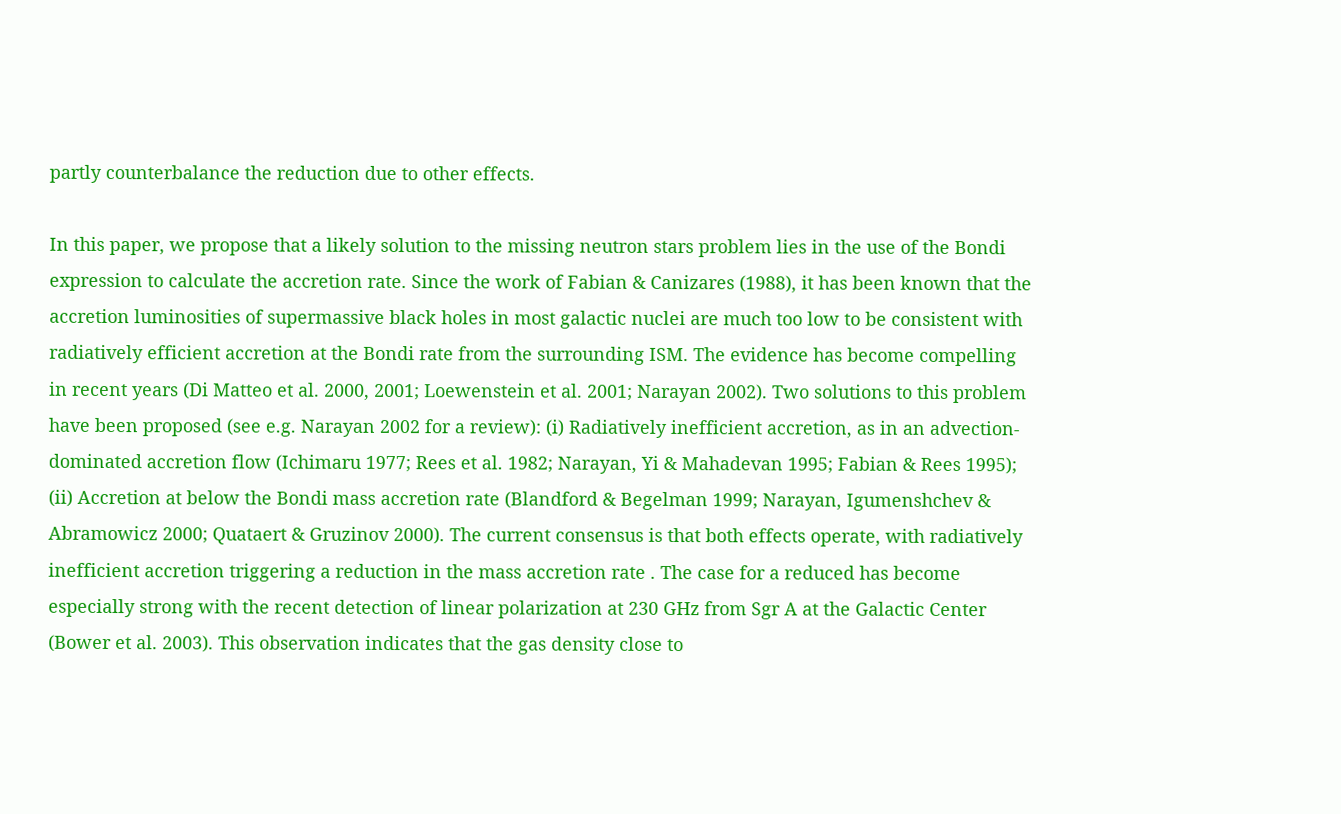partly counterbalance the reduction due to other effects.

In this paper, we propose that a likely solution to the missing neutron stars problem lies in the use of the Bondi expression to calculate the accretion rate. Since the work of Fabian & Canizares (1988), it has been known that the accretion luminosities of supermassive black holes in most galactic nuclei are much too low to be consistent with radiatively efficient accretion at the Bondi rate from the surrounding ISM. The evidence has become compelling in recent years (Di Matteo et al. 2000, 2001; Loewenstein et al. 2001; Narayan 2002). Two solutions to this problem have been proposed (see e.g. Narayan 2002 for a review): (i) Radiatively inefficient accretion, as in an advection-dominated accretion flow (Ichimaru 1977; Rees et al. 1982; Narayan, Yi & Mahadevan 1995; Fabian & Rees 1995); (ii) Accretion at below the Bondi mass accretion rate (Blandford & Begelman 1999; Narayan, Igumenshchev & Abramowicz 2000; Quataert & Gruzinov 2000). The current consensus is that both effects operate, with radiatively inefficient accretion triggering a reduction in the mass accretion rate . The case for a reduced has become especially strong with the recent detection of linear polarization at 230 GHz from Sgr A at the Galactic Center (Bower et al. 2003). This observation indicates that the gas density close to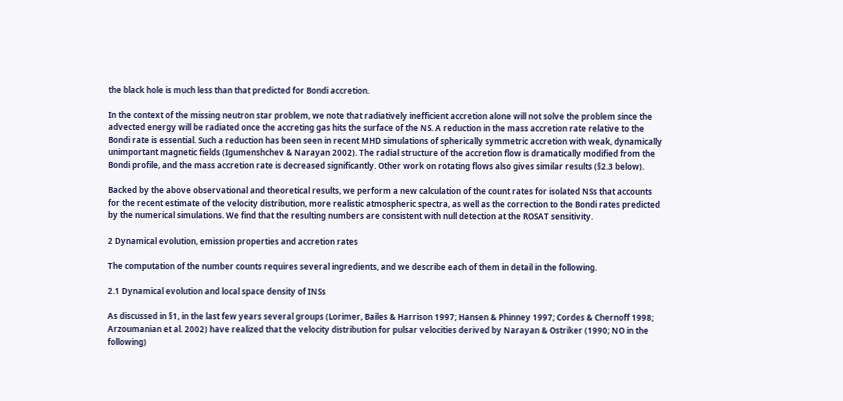the black hole is much less than that predicted for Bondi accretion.

In the context of the missing neutron star problem, we note that radiatively inefficient accretion alone will not solve the problem since the advected energy will be radiated once the accreting gas hits the surface of the NS. A reduction in the mass accretion rate relative to the Bondi rate is essential. Such a reduction has been seen in recent MHD simulations of spherically symmetric accretion with weak, dynamically unimportant magnetic fields (Igumenshchev & Narayan 2002). The radial structure of the accretion flow is dramatically modified from the Bondi profile, and the mass accretion rate is decreased significantly. Other work on rotating flows also gives similar results (§2.3 below).

Backed by the above observational and theoretical results, we perform a new calculation of the count rates for isolated NSs that accounts for the recent estimate of the velocity distribution, more realistic atmospheric spectra, as well as the correction to the Bondi rates predicted by the numerical simulations. We find that the resulting numbers are consistent with null detection at the ROSAT sensitivity.

2 Dynamical evolution, emission properties and accretion rates

The computation of the number counts requires several ingredients, and we describe each of them in detail in the following.

2.1 Dynamical evolution and local space density of INSs

As discussed in §1, in the last few years several groups (Lorimer, Bailes & Harrison 1997; Hansen & Phinney 1997; Cordes & Chernoff 1998; Arzoumanian et al. 2002) have realized that the velocity distribution for pulsar velocities derived by Narayan & Ostriker (1990; NO in the following)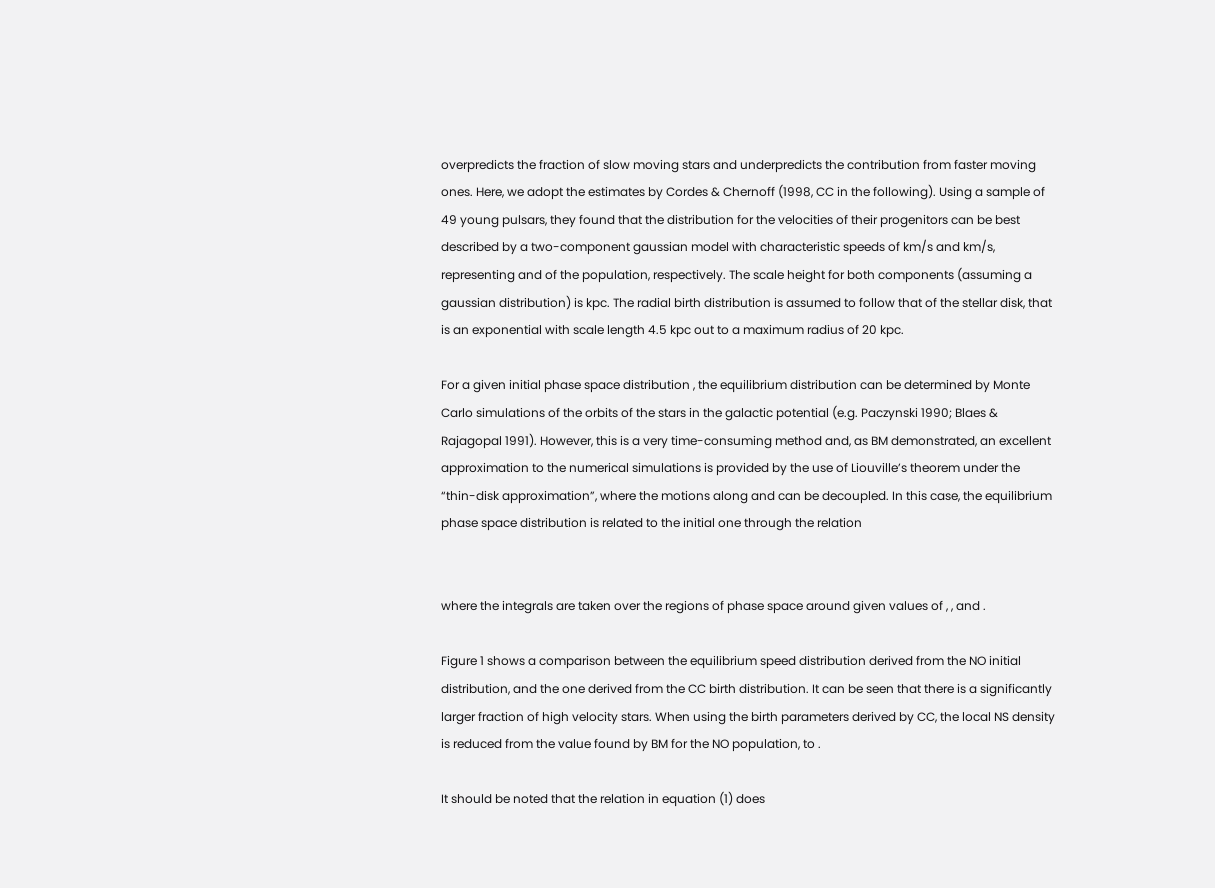overpredicts the fraction of slow moving stars and underpredicts the contribution from faster moving ones. Here, we adopt the estimates by Cordes & Chernoff (1998, CC in the following). Using a sample of 49 young pulsars, they found that the distribution for the velocities of their progenitors can be best described by a two-component gaussian model with characteristic speeds of km/s and km/s, representing and of the population, respectively. The scale height for both components (assuming a gaussian distribution) is kpc. The radial birth distribution is assumed to follow that of the stellar disk, that is an exponential with scale length 4.5 kpc out to a maximum radius of 20 kpc.

For a given initial phase space distribution , the equilibrium distribution can be determined by Monte Carlo simulations of the orbits of the stars in the galactic potential (e.g. Paczynski 1990; Blaes & Rajagopal 1991). However, this is a very time-consuming method and, as BM demonstrated, an excellent approximation to the numerical simulations is provided by the use of Liouville’s theorem under the “thin-disk approximation”, where the motions along and can be decoupled. In this case, the equilibrium phase space distribution is related to the initial one through the relation


where the integrals are taken over the regions of phase space around given values of , , and .

Figure 1 shows a comparison between the equilibrium speed distribution derived from the NO initial distribution, and the one derived from the CC birth distribution. It can be seen that there is a significantly larger fraction of high velocity stars. When using the birth parameters derived by CC, the local NS density is reduced from the value found by BM for the NO population, to .

It should be noted that the relation in equation (1) does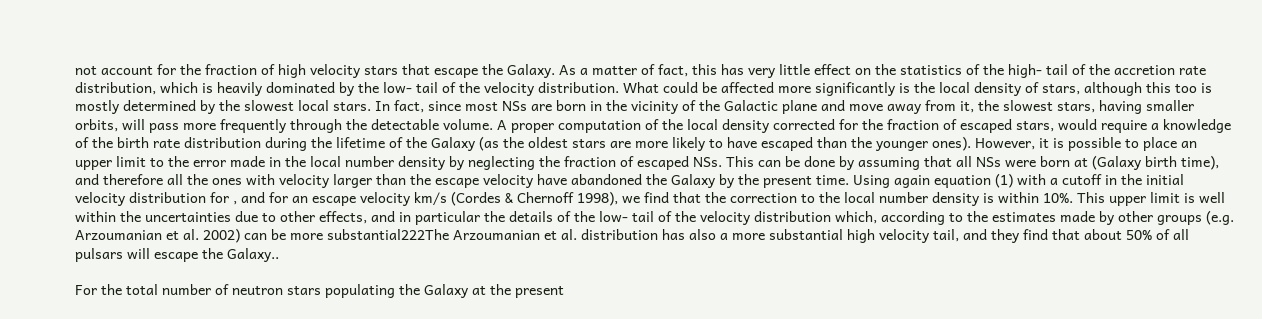not account for the fraction of high velocity stars that escape the Galaxy. As a matter of fact, this has very little effect on the statistics of the high- tail of the accretion rate distribution, which is heavily dominated by the low- tail of the velocity distribution. What could be affected more significantly is the local density of stars, although this too is mostly determined by the slowest local stars. In fact, since most NSs are born in the vicinity of the Galactic plane and move away from it, the slowest stars, having smaller orbits, will pass more frequently through the detectable volume. A proper computation of the local density corrected for the fraction of escaped stars, would require a knowledge of the birth rate distribution during the lifetime of the Galaxy (as the oldest stars are more likely to have escaped than the younger ones). However, it is possible to place an upper limit to the error made in the local number density by neglecting the fraction of escaped NSs. This can be done by assuming that all NSs were born at (Galaxy birth time), and therefore all the ones with velocity larger than the escape velocity have abandoned the Galaxy by the present time. Using again equation (1) with a cutoff in the initial velocity distribution for , and for an escape velocity km/s (Cordes & Chernoff 1998), we find that the correction to the local number density is within 10%. This upper limit is well within the uncertainties due to other effects, and in particular the details of the low- tail of the velocity distribution which, according to the estimates made by other groups (e.g. Arzoumanian et al. 2002) can be more substantial222The Arzoumanian et al. distribution has also a more substantial high velocity tail, and they find that about 50% of all pulsars will escape the Galaxy..

For the total number of neutron stars populating the Galaxy at the present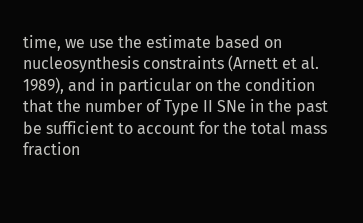time, we use the estimate based on nucleosynthesis constraints (Arnett et al. 1989), and in particular on the condition that the number of Type II SNe in the past be sufficient to account for the total mass fraction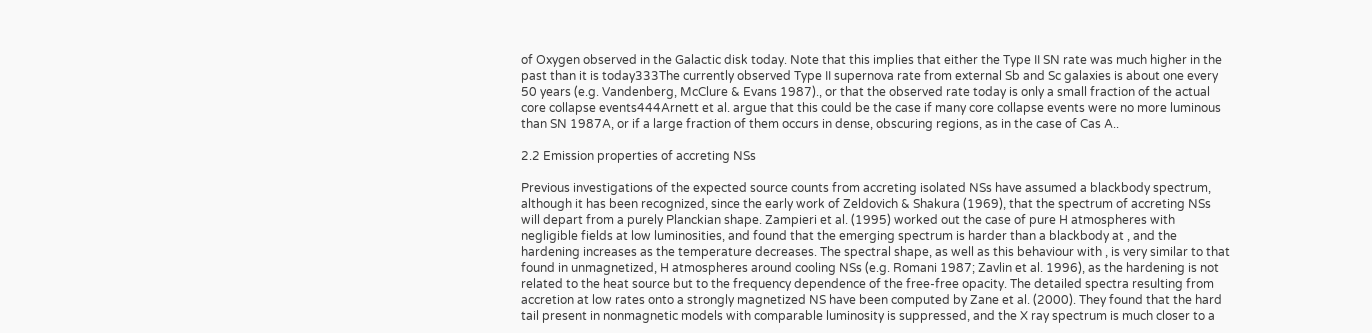of Oxygen observed in the Galactic disk today. Note that this implies that either the Type II SN rate was much higher in the past than it is today333The currently observed Type II supernova rate from external Sb and Sc galaxies is about one every 50 years (e.g. Vandenberg, McClure & Evans 1987)., or that the observed rate today is only a small fraction of the actual core collapse events444Arnett et al. argue that this could be the case if many core collapse events were no more luminous than SN 1987A, or if a large fraction of them occurs in dense, obscuring regions, as in the case of Cas A..

2.2 Emission properties of accreting NSs

Previous investigations of the expected source counts from accreting isolated NSs have assumed a blackbody spectrum, although it has been recognized, since the early work of Zeldovich & Shakura (1969), that the spectrum of accreting NSs will depart from a purely Planckian shape. Zampieri et al. (1995) worked out the case of pure H atmospheres with negligible fields at low luminosities, and found that the emerging spectrum is harder than a blackbody at , and the hardening increases as the temperature decreases. The spectral shape, as well as this behaviour with , is very similar to that found in unmagnetized, H atmospheres around cooling NSs (e.g. Romani 1987; Zavlin et al. 1996), as the hardening is not related to the heat source but to the frequency dependence of the free-free opacity. The detailed spectra resulting from accretion at low rates onto a strongly magnetized NS have been computed by Zane et al. (2000). They found that the hard tail present in nonmagnetic models with comparable luminosity is suppressed, and the X ray spectrum is much closer to a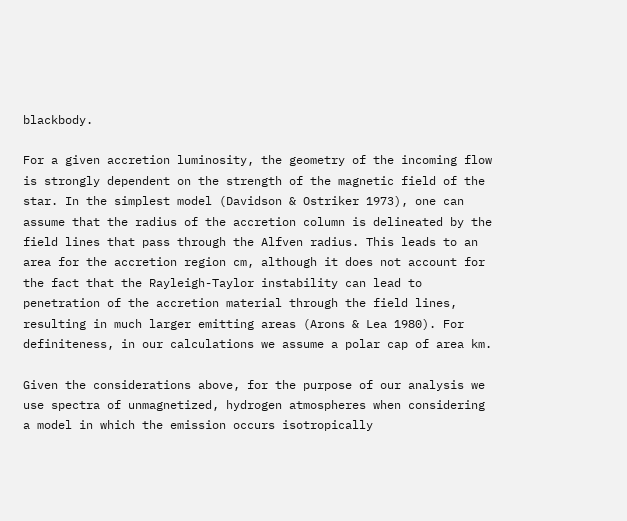blackbody.

For a given accretion luminosity, the geometry of the incoming flow is strongly dependent on the strength of the magnetic field of the star. In the simplest model (Davidson & Ostriker 1973), one can assume that the radius of the accretion column is delineated by the field lines that pass through the Alfven radius. This leads to an area for the accretion region cm, although it does not account for the fact that the Rayleigh-Taylor instability can lead to penetration of the accretion material through the field lines, resulting in much larger emitting areas (Arons & Lea 1980). For definiteness, in our calculations we assume a polar cap of area km.

Given the considerations above, for the purpose of our analysis we use spectra of unmagnetized, hydrogen atmospheres when considering a model in which the emission occurs isotropically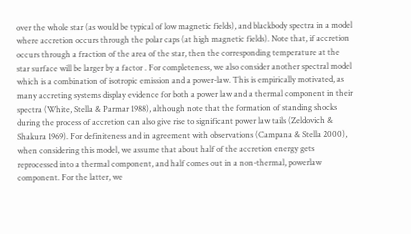over the whole star (as would be typical of low magnetic fields), and blackbody spectra in a model where accretion occurs through the polar caps (at high magnetic fields). Note that, if accretion occurs through a fraction of the area of the star, then the corresponding temperature at the star surface will be larger by a factor . For completeness, we also consider another spectral model which is a combination of isotropic emission and a power-law. This is empirically motivated, as many accreting systems display evidence for both a power law and a thermal component in their spectra (White, Stella & Parmar 1988), although note that the formation of standing shocks during the process of accretion can also give rise to significant power law tails (Zeldovich & Shakura 1969). For definiteness and in agreement with observations (Campana & Stella 2000), when considering this model, we assume that about half of the accretion energy gets reprocessed into a thermal component, and half comes out in a non-thermal, powerlaw component. For the latter, we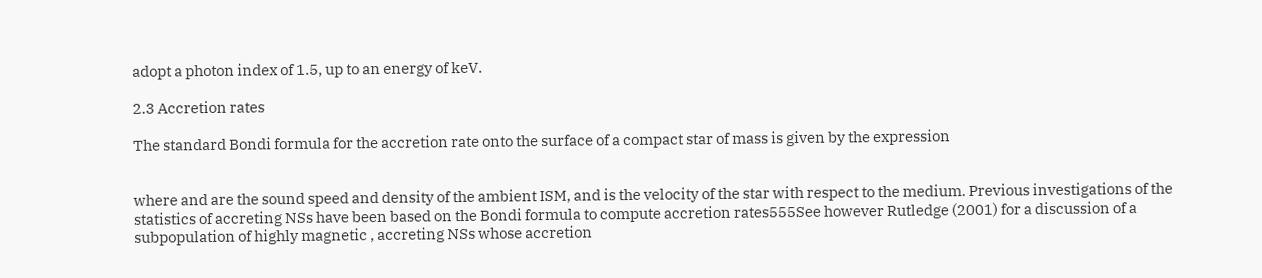adopt a photon index of 1.5, up to an energy of keV.

2.3 Accretion rates

The standard Bondi formula for the accretion rate onto the surface of a compact star of mass is given by the expression


where and are the sound speed and density of the ambient ISM, and is the velocity of the star with respect to the medium. Previous investigations of the statistics of accreting NSs have been based on the Bondi formula to compute accretion rates555See however Rutledge (2001) for a discussion of a subpopulation of highly magnetic , accreting NSs whose accretion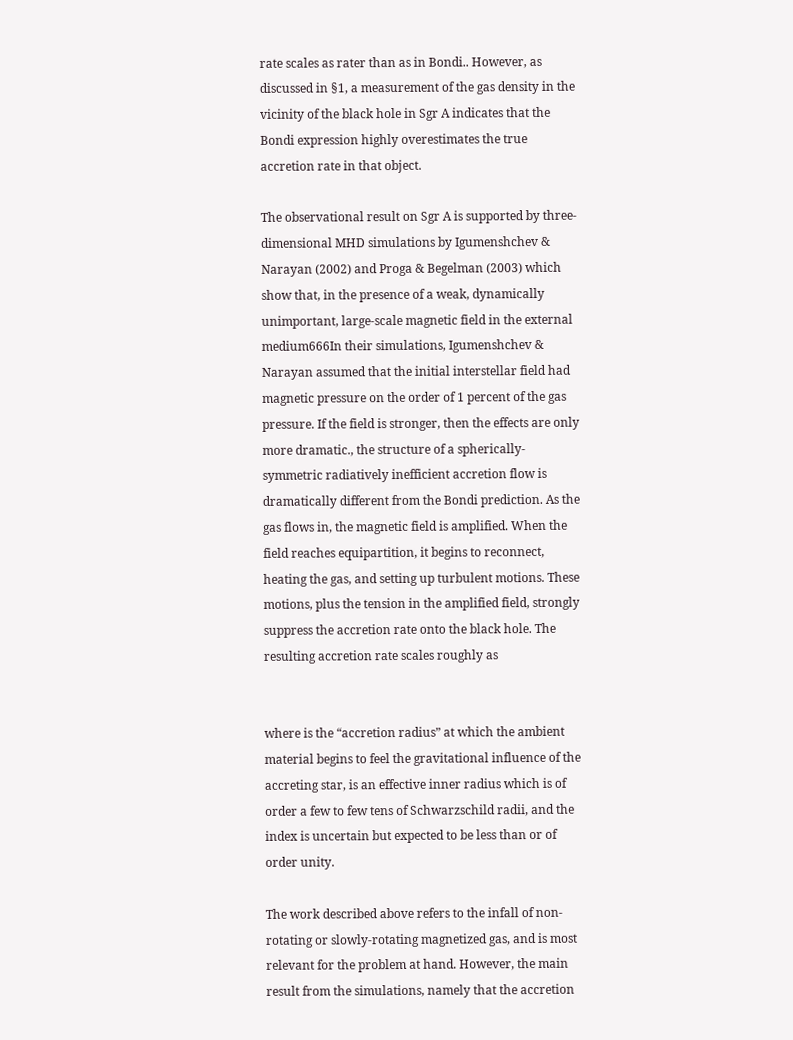rate scales as rater than as in Bondi.. However, as discussed in §1, a measurement of the gas density in the vicinity of the black hole in Sgr A indicates that the Bondi expression highly overestimates the true accretion rate in that object.

The observational result on Sgr A is supported by three-dimensional MHD simulations by Igumenshchev & Narayan (2002) and Proga & Begelman (2003) which show that, in the presence of a weak, dynamically unimportant, large-scale magnetic field in the external medium666In their simulations, Igumenshchev & Narayan assumed that the initial interstellar field had magnetic pressure on the order of 1 percent of the gas pressure. If the field is stronger, then the effects are only more dramatic., the structure of a spherically-symmetric radiatively inefficient accretion flow is dramatically different from the Bondi prediction. As the gas flows in, the magnetic field is amplified. When the field reaches equipartition, it begins to reconnect, heating the gas, and setting up turbulent motions. These motions, plus the tension in the amplified field, strongly suppress the accretion rate onto the black hole. The resulting accretion rate scales roughly as


where is the “accretion radius” at which the ambient material begins to feel the gravitational influence of the accreting star, is an effective inner radius which is of order a few to few tens of Schwarzschild radii, and the index is uncertain but expected to be less than or of order unity.

The work described above refers to the infall of non-rotating or slowly-rotating magnetized gas, and is most relevant for the problem at hand. However, the main result from the simulations, namely that the accretion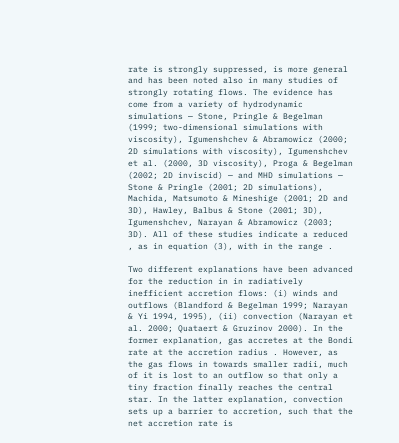rate is strongly suppressed, is more general and has been noted also in many studies of strongly rotating flows. The evidence has come from a variety of hydrodynamic simulations — Stone, Pringle & Begelman (1999; two-dimensional simulations with viscosity), Igumenshchev & Abramowicz (2000; 2D simulations with viscosity), Igumenshchev et al. (2000, 3D viscosity), Proga & Begelman (2002; 2D inviscid) — and MHD simulations — Stone & Pringle (2001; 2D simulations), Machida, Matsumoto & Mineshige (2001; 2D and 3D), Hawley, Balbus & Stone (2001; 3D), Igumenshchev, Narayan & Abramowicz (2003; 3D). All of these studies indicate a reduced , as in equation (3), with in the range .

Two different explanations have been advanced for the reduction in in radiatively inefficient accretion flows: (i) winds and outflows (Blandford & Begelman 1999; Narayan & Yi 1994, 1995), (ii) convection (Narayan et al. 2000; Quataert & Gruzinov 2000). In the former explanation, gas accretes at the Bondi rate at the accretion radius . However, as the gas flows in towards smaller radii, much of it is lost to an outflow so that only a tiny fraction finally reaches the central star. In the latter explanation, convection sets up a barrier to accretion, such that the net accretion rate is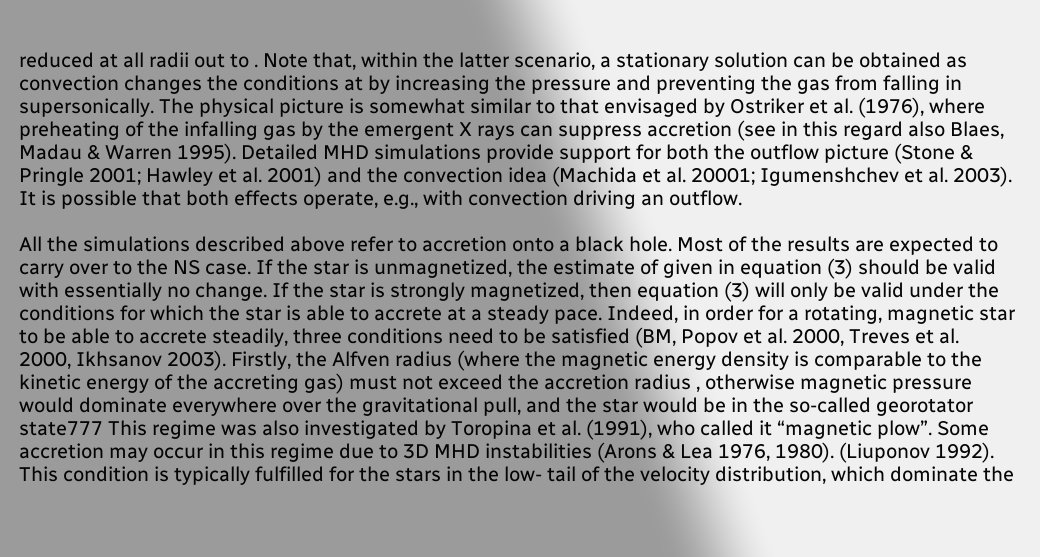reduced at all radii out to . Note that, within the latter scenario, a stationary solution can be obtained as convection changes the conditions at by increasing the pressure and preventing the gas from falling in supersonically. The physical picture is somewhat similar to that envisaged by Ostriker et al. (1976), where preheating of the infalling gas by the emergent X rays can suppress accretion (see in this regard also Blaes, Madau & Warren 1995). Detailed MHD simulations provide support for both the outflow picture (Stone & Pringle 2001; Hawley et al. 2001) and the convection idea (Machida et al. 20001; Igumenshchev et al. 2003). It is possible that both effects operate, e.g., with convection driving an outflow.

All the simulations described above refer to accretion onto a black hole. Most of the results are expected to carry over to the NS case. If the star is unmagnetized, the estimate of given in equation (3) should be valid with essentially no change. If the star is strongly magnetized, then equation (3) will only be valid under the conditions for which the star is able to accrete at a steady pace. Indeed, in order for a rotating, magnetic star to be able to accrete steadily, three conditions need to be satisfied (BM, Popov et al. 2000, Treves et al. 2000, Ikhsanov 2003). Firstly, the Alfven radius (where the magnetic energy density is comparable to the kinetic energy of the accreting gas) must not exceed the accretion radius , otherwise magnetic pressure would dominate everywhere over the gravitational pull, and the star would be in the so-called georotator state777 This regime was also investigated by Toropina et al. (1991), who called it “magnetic plow”. Some accretion may occur in this regime due to 3D MHD instabilities (Arons & Lea 1976, 1980). (Liuponov 1992). This condition is typically fulfilled for the stars in the low- tail of the velocity distribution, which dominate the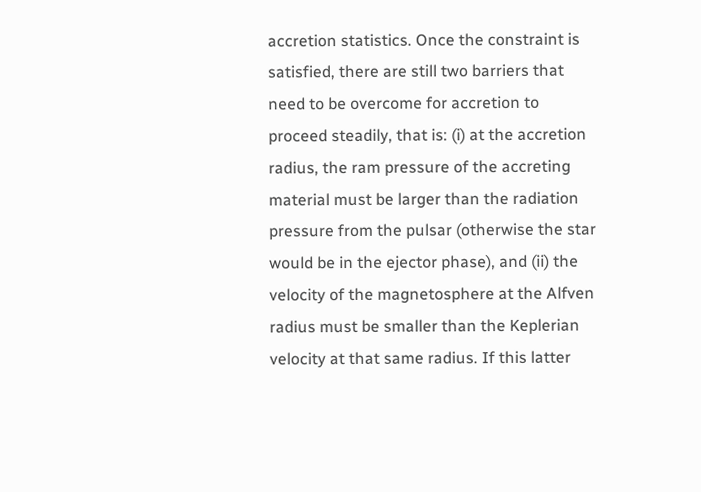accretion statistics. Once the constraint is satisfied, there are still two barriers that need to be overcome for accretion to proceed steadily, that is: (i) at the accretion radius, the ram pressure of the accreting material must be larger than the radiation pressure from the pulsar (otherwise the star would be in the ejector phase), and (ii) the velocity of the magnetosphere at the Alfven radius must be smaller than the Keplerian velocity at that same radius. If this latter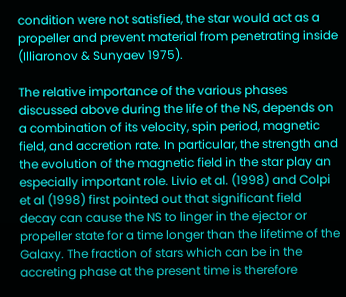condition were not satisfied, the star would act as a propeller and prevent material from penetrating inside (Illiaronov & Sunyaev 1975).

The relative importance of the various phases discussed above during the life of the NS, depends on a combination of its velocity, spin period, magnetic field, and accretion rate. In particular, the strength and the evolution of the magnetic field in the star play an especially important role. Livio et al. (1998) and Colpi et al (1998) first pointed out that significant field decay can cause the NS to linger in the ejector or propeller state for a time longer than the lifetime of the Galaxy. The fraction of stars which can be in the accreting phase at the present time is therefore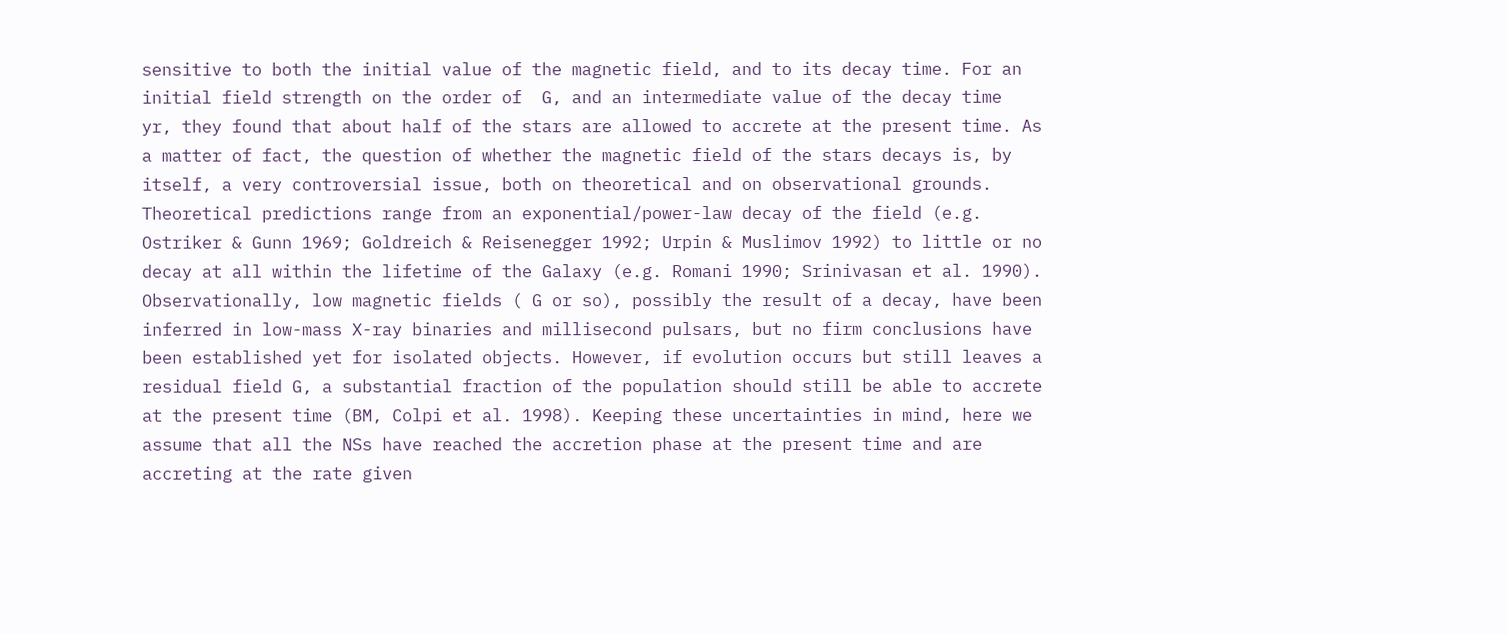sensitive to both the initial value of the magnetic field, and to its decay time. For an initial field strength on the order of  G, and an intermediate value of the decay time  yr, they found that about half of the stars are allowed to accrete at the present time. As a matter of fact, the question of whether the magnetic field of the stars decays is, by itself, a very controversial issue, both on theoretical and on observational grounds. Theoretical predictions range from an exponential/power-law decay of the field (e.g. Ostriker & Gunn 1969; Goldreich & Reisenegger 1992; Urpin & Muslimov 1992) to little or no decay at all within the lifetime of the Galaxy (e.g. Romani 1990; Srinivasan et al. 1990). Observationally, low magnetic fields ( G or so), possibly the result of a decay, have been inferred in low-mass X-ray binaries and millisecond pulsars, but no firm conclusions have been established yet for isolated objects. However, if evolution occurs but still leaves a residual field G, a substantial fraction of the population should still be able to accrete at the present time (BM, Colpi et al. 1998). Keeping these uncertainties in mind, here we assume that all the NSs have reached the accretion phase at the present time and are accreting at the rate given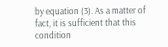by equation (3). As a matter of fact, it is sufficient that this condition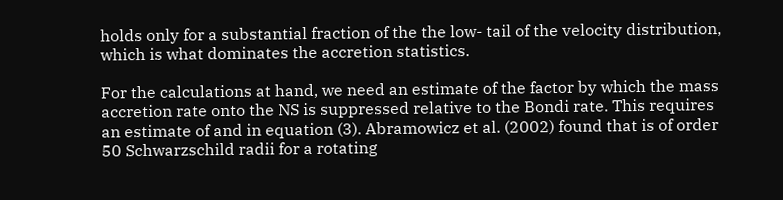holds only for a substantial fraction of the the low- tail of the velocity distribution, which is what dominates the accretion statistics.

For the calculations at hand, we need an estimate of the factor by which the mass accretion rate onto the NS is suppressed relative to the Bondi rate. This requires an estimate of and in equation (3). Abramowicz et al. (2002) found that is of order 50 Schwarzschild radii for a rotating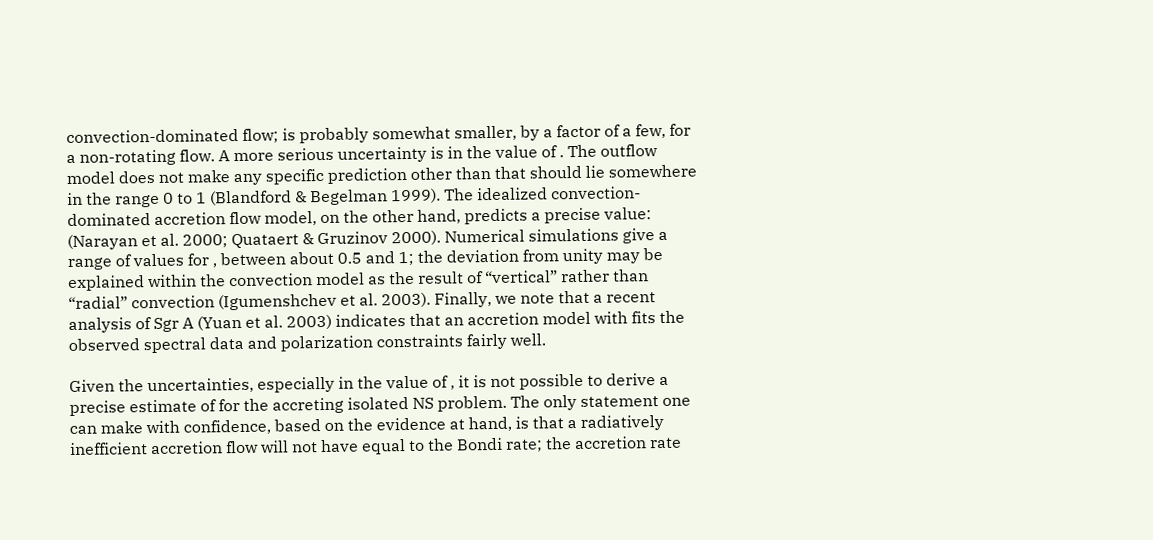convection-dominated flow; is probably somewhat smaller, by a factor of a few, for a non-rotating flow. A more serious uncertainty is in the value of . The outflow model does not make any specific prediction other than that should lie somewhere in the range 0 to 1 (Blandford & Begelman 1999). The idealized convection-dominated accretion flow model, on the other hand, predicts a precise value: (Narayan et al. 2000; Quataert & Gruzinov 2000). Numerical simulations give a range of values for , between about 0.5 and 1; the deviation from unity may be explained within the convection model as the result of “vertical” rather than “radial” convection (Igumenshchev et al. 2003). Finally, we note that a recent analysis of Sgr A (Yuan et al. 2003) indicates that an accretion model with fits the observed spectral data and polarization constraints fairly well.

Given the uncertainties, especially in the value of , it is not possible to derive a precise estimate of for the accreting isolated NS problem. The only statement one can make with confidence, based on the evidence at hand, is that a radiatively inefficient accretion flow will not have equal to the Bondi rate; the accretion rate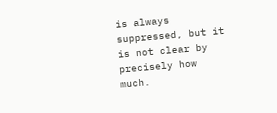is always suppressed, but it is not clear by precisely how much.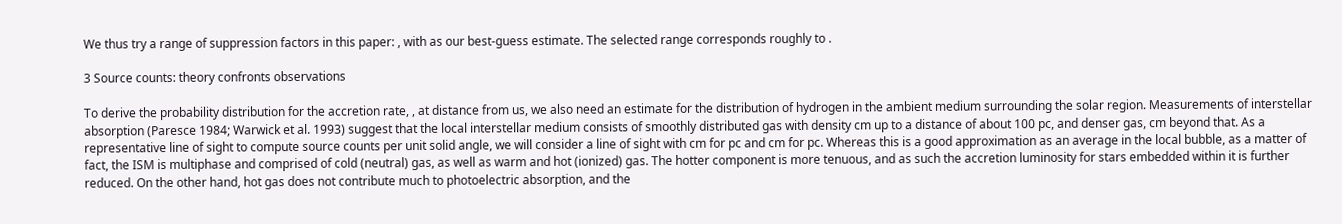We thus try a range of suppression factors in this paper: , with as our best-guess estimate. The selected range corresponds roughly to .

3 Source counts: theory confronts observations

To derive the probability distribution for the accretion rate, , at distance from us, we also need an estimate for the distribution of hydrogen in the ambient medium surrounding the solar region. Measurements of interstellar absorption (Paresce 1984; Warwick et al. 1993) suggest that the local interstellar medium consists of smoothly distributed gas with density cm up to a distance of about 100 pc, and denser gas, cm beyond that. As a representative line of sight to compute source counts per unit solid angle, we will consider a line of sight with cm for pc and cm for pc. Whereas this is a good approximation as an average in the local bubble, as a matter of fact, the ISM is multiphase and comprised of cold (neutral) gas, as well as warm and hot (ionized) gas. The hotter component is more tenuous, and as such the accretion luminosity for stars embedded within it is further reduced. On the other hand, hot gas does not contribute much to photoelectric absorption, and the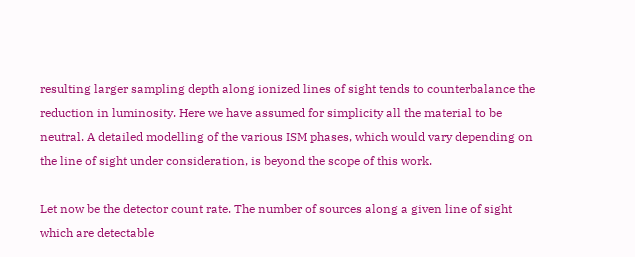resulting larger sampling depth along ionized lines of sight tends to counterbalance the reduction in luminosity. Here we have assumed for simplicity all the material to be neutral. A detailed modelling of the various ISM phases, which would vary depending on the line of sight under consideration, is beyond the scope of this work.

Let now be the detector count rate. The number of sources along a given line of sight which are detectable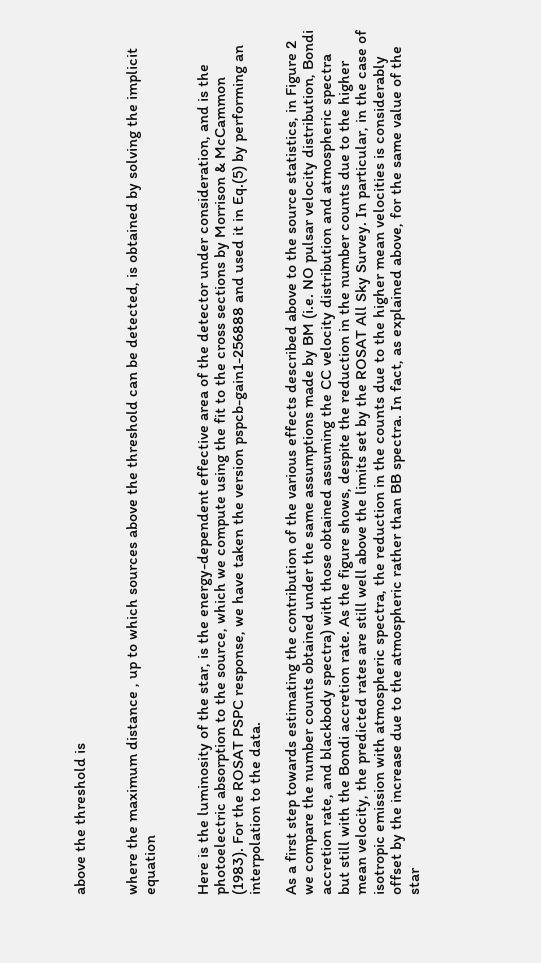above the threshold is


where the maximum distance , up to which sources above the threshold can be detected, is obtained by solving the implicit equation


Here is the luminosity of the star, is the energy-dependent effective area of the detector under consideration, and is the photoelectric absorption to the source, which we compute using the fit to the cross sections by Morrison & McCammon (1983). For the ROSAT PSPC response, we have taken the version pspcb-gain1-256888 and used it in Eq.(5) by performing an interpolation to the data.

As a first step towards estimating the contribution of the various effects described above to the source statistics, in Figure 2 we compare the number counts obtained under the same assumptions made by BM (i.e. NO pulsar velocity distribution, Bondi accretion rate, and blackbody spectra) with those obtained assuming the CC velocity distribution and atmospheric spectra but still with the Bondi accretion rate. As the figure shows, despite the reduction in the number counts due to the higher mean velocity, the predicted rates are still well above the limits set by the ROSAT All Sky Survey. In particular, in the case of isotropic emission with atmospheric spectra, the reduction in the counts due to the higher mean velocities is considerably offset by the increase due to the atmospheric rather than BB spectra. In fact, as explained above, for the same value of the star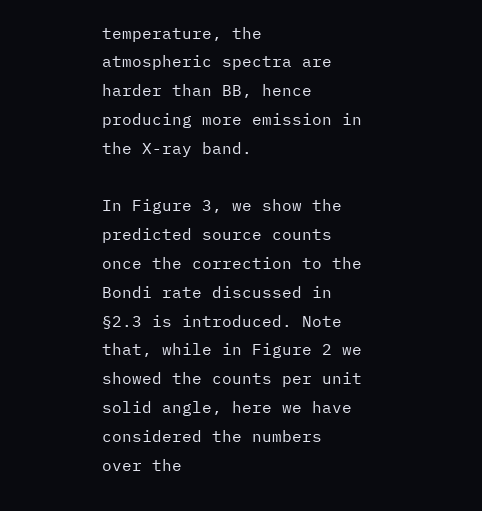temperature, the atmospheric spectra are harder than BB, hence producing more emission in the X-ray band.

In Figure 3, we show the predicted source counts once the correction to the Bondi rate discussed in §2.3 is introduced. Note that, while in Figure 2 we showed the counts per unit solid angle, here we have considered the numbers over the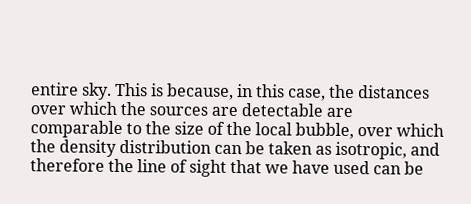entire sky. This is because, in this case, the distances over which the sources are detectable are comparable to the size of the local bubble, over which the density distribution can be taken as isotropic, and therefore the line of sight that we have used can be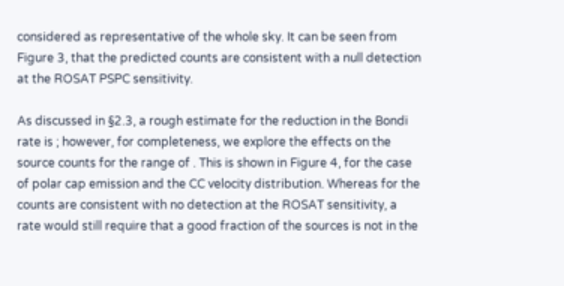considered as representative of the whole sky. It can be seen from Figure 3, that the predicted counts are consistent with a null detection at the ROSAT PSPC sensitivity.

As discussed in §2.3, a rough estimate for the reduction in the Bondi rate is ; however, for completeness, we explore the effects on the source counts for the range of . This is shown in Figure 4, for the case of polar cap emission and the CC velocity distribution. Whereas for the counts are consistent with no detection at the ROSAT sensitivity, a rate would still require that a good fraction of the sources is not in the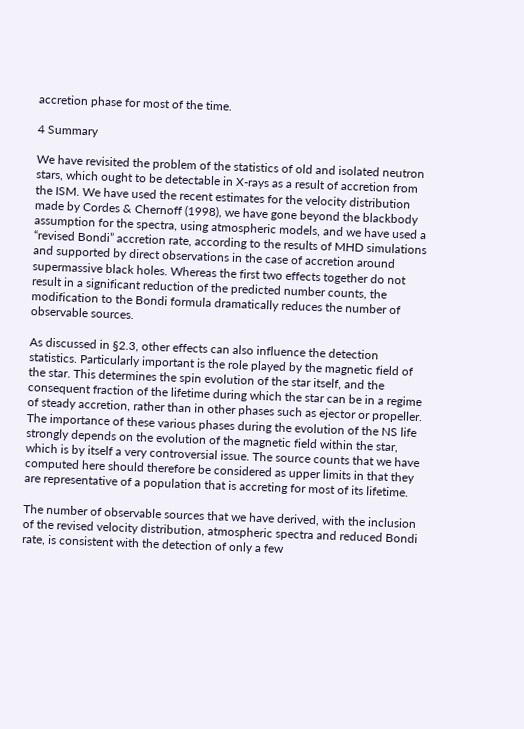accretion phase for most of the time.

4 Summary

We have revisited the problem of the statistics of old and isolated neutron stars, which ought to be detectable in X-rays as a result of accretion from the ISM. We have used the recent estimates for the velocity distribution made by Cordes & Chernoff (1998), we have gone beyond the blackbody assumption for the spectra, using atmospheric models, and we have used a “revised Bondi” accretion rate, according to the results of MHD simulations and supported by direct observations in the case of accretion around supermassive black holes. Whereas the first two effects together do not result in a significant reduction of the predicted number counts, the modification to the Bondi formula dramatically reduces the number of observable sources.

As discussed in §2.3, other effects can also influence the detection statistics. Particularly important is the role played by the magnetic field of the star. This determines the spin evolution of the star itself, and the consequent fraction of the lifetime during which the star can be in a regime of steady accretion, rather than in other phases such as ejector or propeller. The importance of these various phases during the evolution of the NS life strongly depends on the evolution of the magnetic field within the star, which is by itself a very controversial issue. The source counts that we have computed here should therefore be considered as upper limits in that they are representative of a population that is accreting for most of its lifetime.

The number of observable sources that we have derived, with the inclusion of the revised velocity distribution, atmospheric spectra and reduced Bondi rate, is consistent with the detection of only a few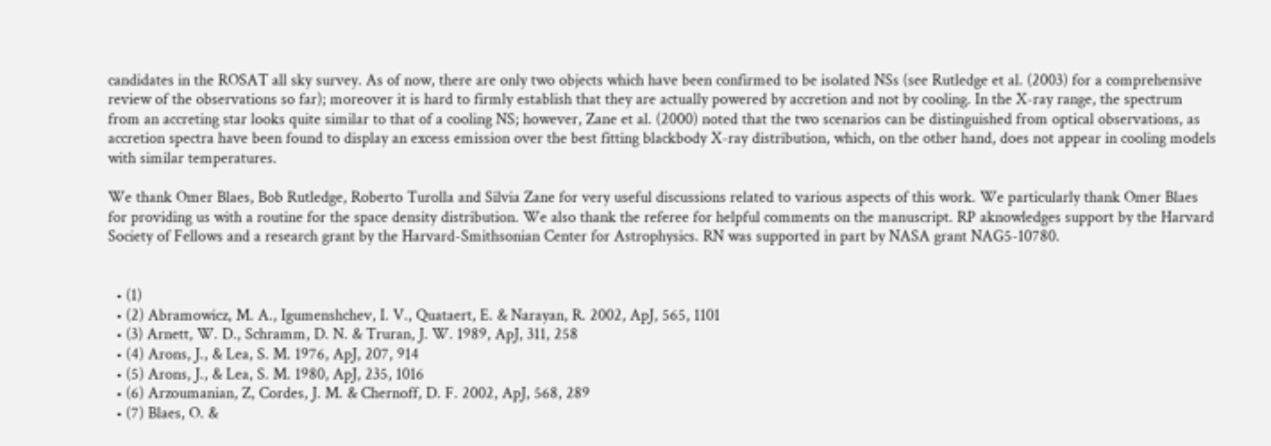candidates in the ROSAT all sky survey. As of now, there are only two objects which have been confirmed to be isolated NSs (see Rutledge et al. (2003) for a comprehensive review of the observations so far); moreover it is hard to firmly establish that they are actually powered by accretion and not by cooling. In the X-ray range, the spectrum from an accreting star looks quite similar to that of a cooling NS; however, Zane et al. (2000) noted that the two scenarios can be distinguished from optical observations, as accretion spectra have been found to display an excess emission over the best fitting blackbody X-ray distribution, which, on the other hand, does not appear in cooling models with similar temperatures.

We thank Omer Blaes, Bob Rutledge, Roberto Turolla and Silvia Zane for very useful discussions related to various aspects of this work. We particularly thank Omer Blaes for providing us with a routine for the space density distribution. We also thank the referee for helpful comments on the manuscript. RP aknowledges support by the Harvard Society of Fellows and a research grant by the Harvard-Smithsonian Center for Astrophysics. RN was supported in part by NASA grant NAG5-10780.


  • (1)
  • (2) Abramowicz, M. A., Igumenshchev, I. V., Quataert, E. & Narayan, R. 2002, ApJ, 565, 1101
  • (3) Arnett, W. D., Schramm, D. N. & Truran, J. W. 1989, ApJ, 311, 258
  • (4) Arons, J., & Lea, S. M. 1976, ApJ, 207, 914
  • (5) Arons, J., & Lea, S. M. 1980, ApJ, 235, 1016
  • (6) Arzoumanian, Z, Cordes, J. M. & Chernoff, D. F. 2002, ApJ, 568, 289
  • (7) Blaes, O. &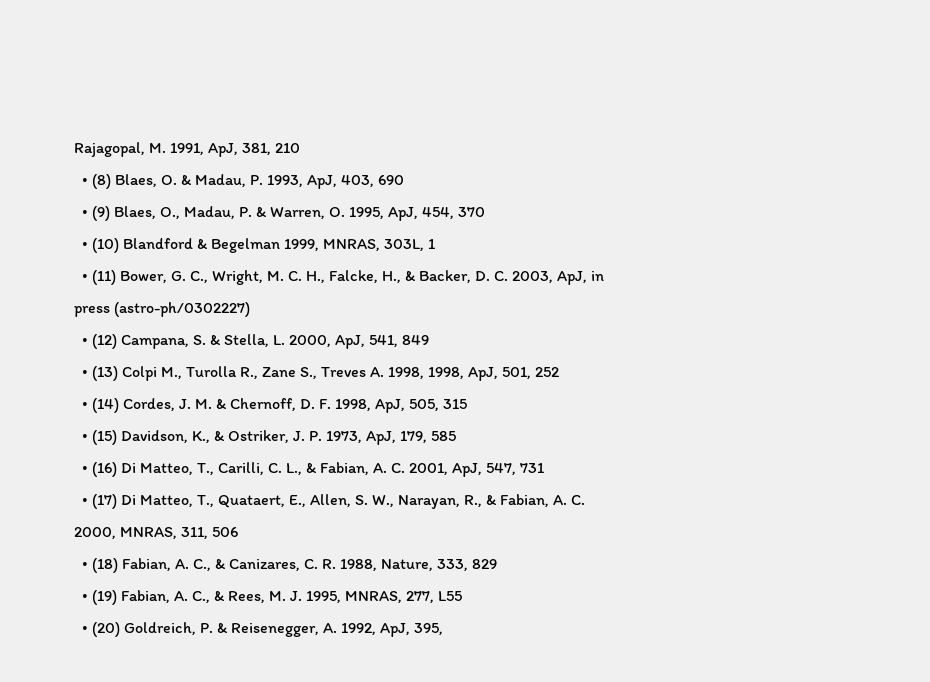Rajagopal, M. 1991, ApJ, 381, 210
  • (8) Blaes, O. & Madau, P. 1993, ApJ, 403, 690
  • (9) Blaes, O., Madau, P. & Warren, O. 1995, ApJ, 454, 370
  • (10) Blandford & Begelman 1999, MNRAS, 303L, 1
  • (11) Bower, G. C., Wright, M. C. H., Falcke, H., & Backer, D. C. 2003, ApJ, in press (astro-ph/0302227)
  • (12) Campana, S. & Stella, L. 2000, ApJ, 541, 849
  • (13) Colpi M., Turolla R., Zane S., Treves A. 1998, 1998, ApJ, 501, 252
  • (14) Cordes, J. M. & Chernoff, D. F. 1998, ApJ, 505, 315
  • (15) Davidson, K., & Ostriker, J. P. 1973, ApJ, 179, 585
  • (16) Di Matteo, T., Carilli, C. L., & Fabian, A. C. 2001, ApJ, 547, 731
  • (17) Di Matteo, T., Quataert, E., Allen, S. W., Narayan, R., & Fabian, A. C. 2000, MNRAS, 311, 506
  • (18) Fabian, A. C., & Canizares, C. R. 1988, Nature, 333, 829
  • (19) Fabian, A. C., & Rees, M. J. 1995, MNRAS, 277, L55
  • (20) Goldreich, P. & Reisenegger, A. 1992, ApJ, 395,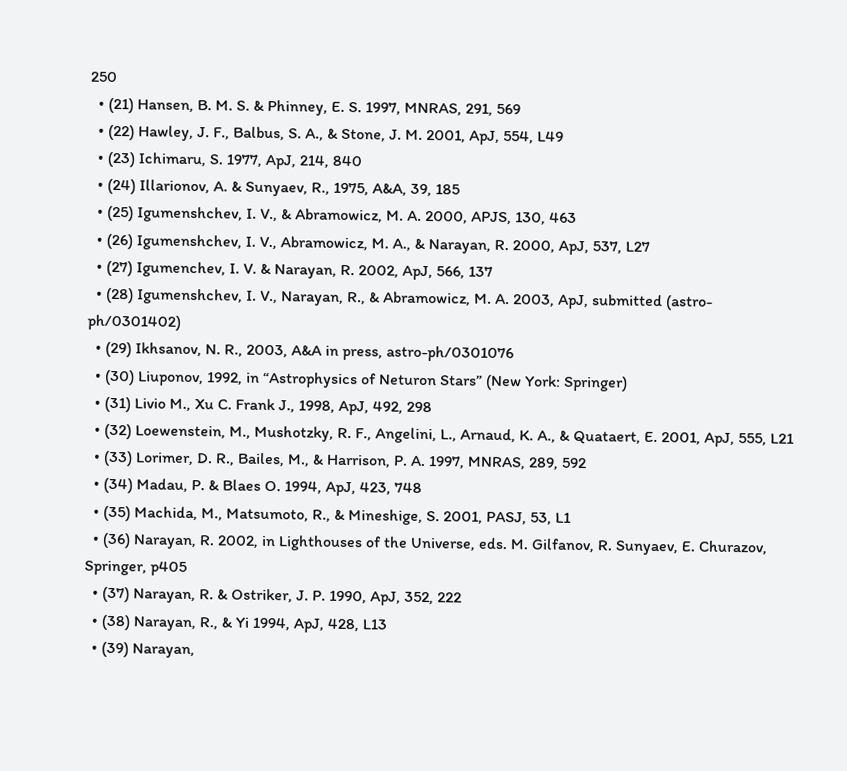250
  • (21) Hansen, B. M. S. & Phinney, E. S. 1997, MNRAS, 291, 569
  • (22) Hawley, J. F., Balbus, S. A., & Stone, J. M. 2001, ApJ, 554, L49
  • (23) Ichimaru, S. 1977, ApJ, 214, 840
  • (24) Illarionov, A. & Sunyaev, R., 1975, A&A, 39, 185
  • (25) Igumenshchev, I. V., & Abramowicz, M. A. 2000, APJS, 130, 463
  • (26) Igumenshchev, I. V., Abramowicz, M. A., & Narayan, R. 2000, ApJ, 537, L27
  • (27) Igumenchev, I. V. & Narayan, R. 2002, ApJ, 566, 137
  • (28) Igumenshchev, I. V., Narayan, R., & Abramowicz, M. A. 2003, ApJ, submitted (astro-ph/0301402)
  • (29) Ikhsanov, N. R., 2003, A&A in press, astro-ph/0301076
  • (30) Liuponov, 1992, in “Astrophysics of Neturon Stars” (New York: Springer)
  • (31) Livio M., Xu C. Frank J., 1998, ApJ, 492, 298
  • (32) Loewenstein, M., Mushotzky, R. F., Angelini, L., Arnaud, K. A., & Quataert, E. 2001, ApJ, 555, L21
  • (33) Lorimer, D. R., Bailes, M., & Harrison, P. A. 1997, MNRAS, 289, 592
  • (34) Madau, P. & Blaes O. 1994, ApJ, 423, 748
  • (35) Machida, M., Matsumoto, R., & Mineshige, S. 2001, PASJ, 53, L1
  • (36) Narayan, R. 2002, in Lighthouses of the Universe, eds. M. Gilfanov, R. Sunyaev, E. Churazov, Springer, p405
  • (37) Narayan, R. & Ostriker, J. P. 1990, ApJ, 352, 222
  • (38) Narayan, R., & Yi 1994, ApJ, 428, L13
  • (39) Narayan,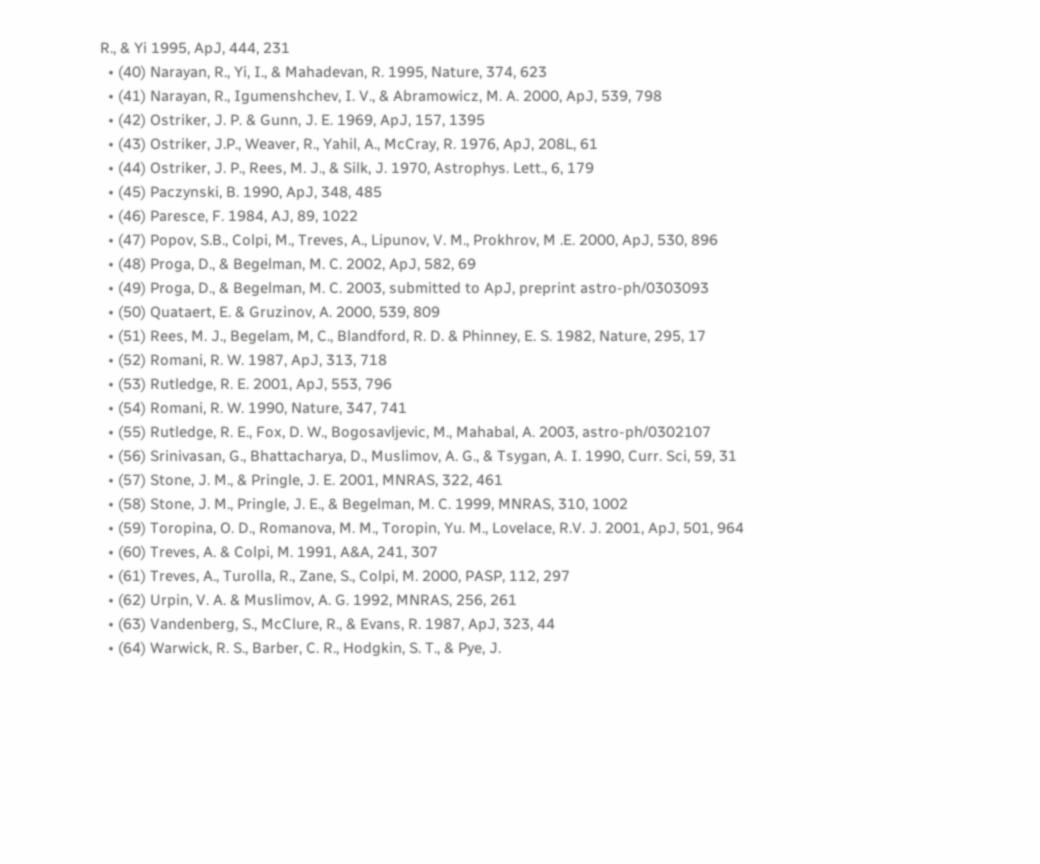R., & Yi 1995, ApJ, 444, 231
  • (40) Narayan, R., Yi, I., & Mahadevan, R. 1995, Nature, 374, 623
  • (41) Narayan, R., Igumenshchev, I. V., & Abramowicz, M. A. 2000, ApJ, 539, 798
  • (42) Ostriker, J. P. & Gunn, J. E. 1969, ApJ, 157, 1395
  • (43) Ostriker, J.P., Weaver, R., Yahil, A., McCray, R. 1976, ApJ, 208L, 61
  • (44) Ostriker, J. P., Rees, M. J., & Silk, J. 1970, Astrophys. Lett., 6, 179
  • (45) Paczynski, B. 1990, ApJ, 348, 485
  • (46) Paresce, F. 1984, AJ, 89, 1022
  • (47) Popov, S.B., Colpi, M., Treves, A., Lipunov, V. M., Prokhrov, M .E. 2000, ApJ, 530, 896
  • (48) Proga, D., & Begelman, M. C. 2002, ApJ, 582, 69
  • (49) Proga, D., & Begelman, M. C. 2003, submitted to ApJ, preprint astro-ph/0303093
  • (50) Quataert, E. & Gruzinov, A. 2000, 539, 809
  • (51) Rees, M. J., Begelam, M, C., Blandford, R. D. & Phinney, E. S. 1982, Nature, 295, 17
  • (52) Romani, R. W. 1987, ApJ, 313, 718
  • (53) Rutledge, R. E. 2001, ApJ, 553, 796
  • (54) Romani, R. W. 1990, Nature, 347, 741
  • (55) Rutledge, R. E., Fox, D. W., Bogosavljevic, M., Mahabal, A. 2003, astro-ph/0302107
  • (56) Srinivasan, G., Bhattacharya, D., Muslimov, A. G., & Tsygan, A. I. 1990, Curr. Sci, 59, 31
  • (57) Stone, J. M., & Pringle, J. E. 2001, MNRAS, 322, 461
  • (58) Stone, J. M., Pringle, J. E., & Begelman, M. C. 1999, MNRAS, 310, 1002
  • (59) Toropina, O. D., Romanova, M. M., Toropin, Yu. M., Lovelace, R.V. J. 2001, ApJ, 501, 964
  • (60) Treves, A. & Colpi, M. 1991, A&A, 241, 307
  • (61) Treves, A., Turolla, R., Zane, S., Colpi, M. 2000, PASP, 112, 297
  • (62) Urpin, V. A. & Muslimov, A. G. 1992, MNRAS, 256, 261
  • (63) Vandenberg, S., McClure, R., & Evans, R. 1987, ApJ, 323, 44
  • (64) Warwick, R. S., Barber, C. R., Hodgkin, S. T., & Pye, J.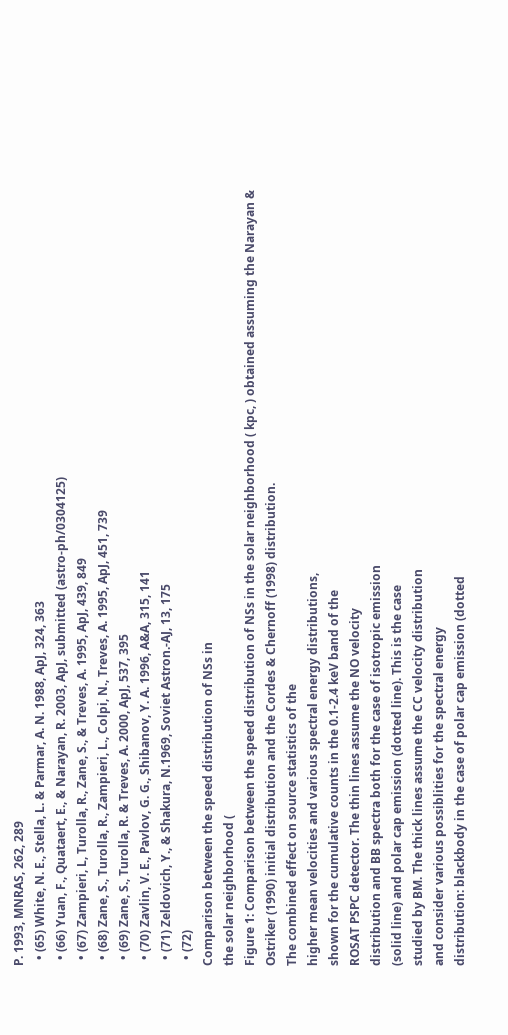P. 1993, MNRAS, 262, 289
  • (65) White, N. E., Stella, L. & Parmar, A. N. 1988, ApJ, 324, 363
  • (66) Yuan, F., Quataert, E., & Narayan, R. 2003, ApJ, submitted (astro-ph/0304125)
  • (67) Zampieri, L, Turolla, R., Zane, S., & Treves, A. 1995, ApJ, 439, 849
  • (68) Zane, S., Turolla, R., Zampieri, L., Colpi, N., Treves, A. 1995, ApJ, 451, 739
  • (69) Zane, S., Turolla, R. & Treves, A. 2000, ApJ, 537, 395
  • (70) Zavlin, V. E., Pavlov, G. G., Shibanov, Y. A. 1996, A&A, 315, 141
  • (71) Zeldovich, Y., & Shakura, N.1969, Soviet Astron.-AJ, 13, 175
  • (72)
Comparison between the speed distribution of NSs in
the solar neighborhood (
Figure 1: Comparison between the speed distribution of NSs in the solar neighborhood ( kpc, ) obtained assuming the Narayan & Ostriker (1990) initial distribution and the Cordes & Chernoff (1998) distribution.
The combined effect on source statistics of the
higher mean velocities and various spectral energy distributions,
shown for the cumulative counts in the 0.1-2.4 keV band of the
ROSAT PSPC detector. The thin lines assume the NO velocity
distribution and BB spectra both for the case of isotropic emission
(solid line) and polar cap emission (dotted line). This is the case
studied by BM. The thick lines assume the CC velocity distribution
and consider various possiblities for the spectral energy
distribution: blackbody in the case of polar cap emission (dotted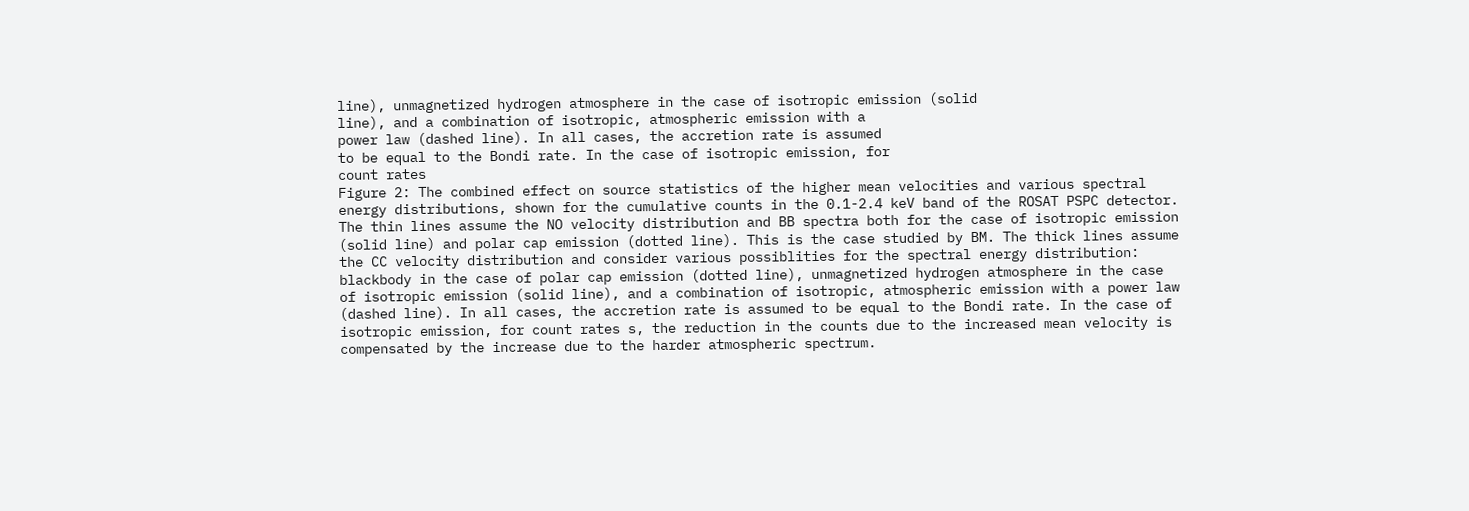line), unmagnetized hydrogen atmosphere in the case of isotropic emission (solid
line), and a combination of isotropic, atmospheric emission with a
power law (dashed line). In all cases, the accretion rate is assumed
to be equal to the Bondi rate. In the case of isotropic emission, for
count rates
Figure 2: The combined effect on source statistics of the higher mean velocities and various spectral energy distributions, shown for the cumulative counts in the 0.1-2.4 keV band of the ROSAT PSPC detector. The thin lines assume the NO velocity distribution and BB spectra both for the case of isotropic emission (solid line) and polar cap emission (dotted line). This is the case studied by BM. The thick lines assume the CC velocity distribution and consider various possiblities for the spectral energy distribution: blackbody in the case of polar cap emission (dotted line), unmagnetized hydrogen atmosphere in the case of isotropic emission (solid line), and a combination of isotropic, atmospheric emission with a power law (dashed line). In all cases, the accretion rate is assumed to be equal to the Bondi rate. In the case of isotropic emission, for count rates s, the reduction in the counts due to the increased mean velocity is compensated by the increase due to the harder atmospheric spectrum.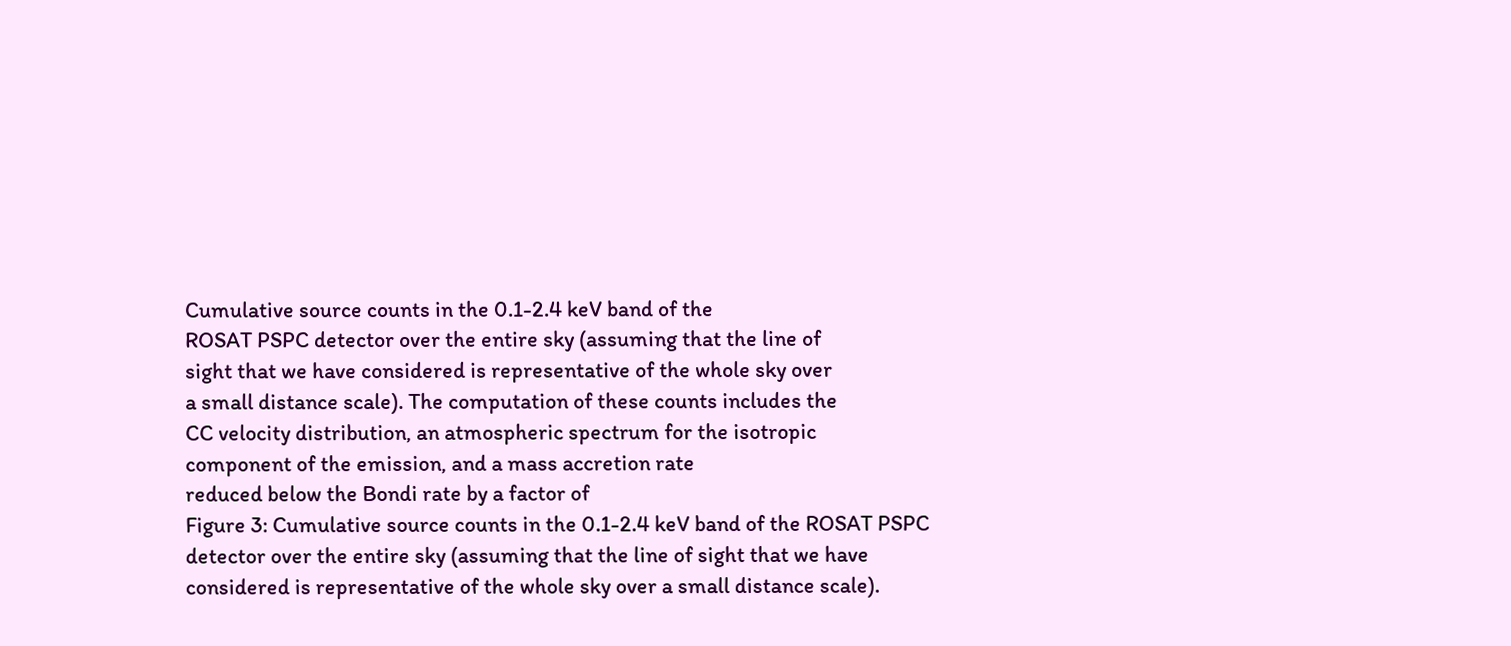Cumulative source counts in the 0.1-2.4 keV band of the
ROSAT PSPC detector over the entire sky (assuming that the line of
sight that we have considered is representative of the whole sky over
a small distance scale). The computation of these counts includes the
CC velocity distribution, an atmospheric spectrum for the isotropic
component of the emission, and a mass accretion rate
reduced below the Bondi rate by a factor of
Figure 3: Cumulative source counts in the 0.1-2.4 keV band of the ROSAT PSPC detector over the entire sky (assuming that the line of sight that we have considered is representative of the whole sky over a small distance scale).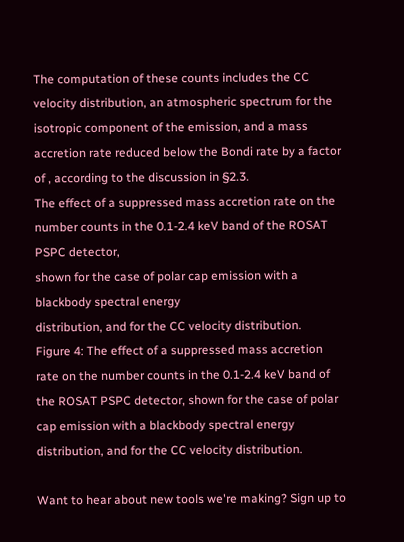The computation of these counts includes the CC velocity distribution, an atmospheric spectrum for the isotropic component of the emission, and a mass accretion rate reduced below the Bondi rate by a factor of , according to the discussion in §2.3.
The effect of a suppressed mass accretion rate on the
number counts in the 0.1-2.4 keV band of the ROSAT PSPC detector,
shown for the case of polar cap emission with a blackbody spectral energy
distribution, and for the CC velocity distribution.
Figure 4: The effect of a suppressed mass accretion rate on the number counts in the 0.1-2.4 keV band of the ROSAT PSPC detector, shown for the case of polar cap emission with a blackbody spectral energy distribution, and for the CC velocity distribution.

Want to hear about new tools we're making? Sign up to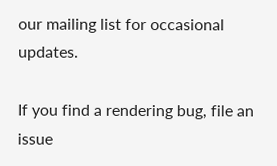our mailing list for occasional updates.

If you find a rendering bug, file an issue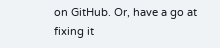on GitHub. Or, have a go at fixing it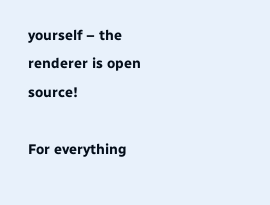yourself – the renderer is open source!

For everything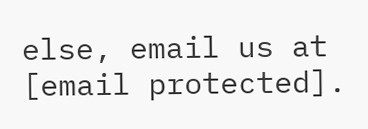else, email us at [email protected].